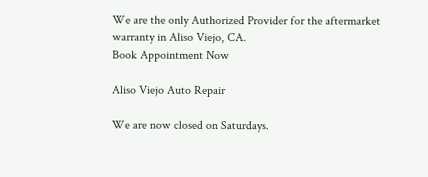We are the only Authorized Provider for the aftermarket warranty in Aliso Viejo, CA.
Book Appointment Now

Aliso Viejo Auto Repair

We are now closed on Saturdays.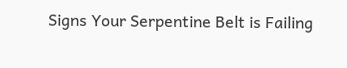Signs Your Serpentine Belt is Failing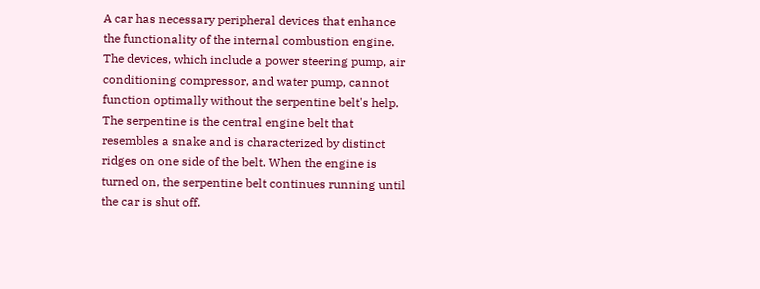A car has necessary peripheral devices that enhance the functionality of the internal combustion engine. The devices, which include a power steering pump, air conditioning compressor, and water pump, cannot function optimally without the serpentine belt's help. The serpentine is the central engine belt that resembles a snake and is characterized by distinct ridges on one side of the belt. When the engine is turned on, the serpentine belt continues running until the car is shut off.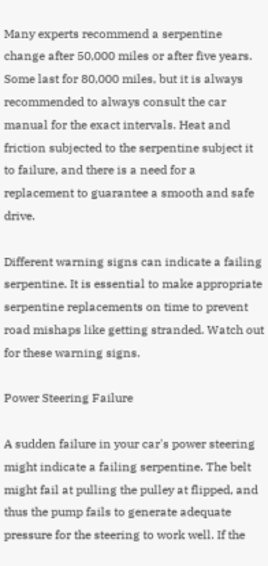Many experts recommend a serpentine change after 50,000 miles or after five years. Some last for 80,000 miles, but it is always recommended to always consult the car manual for the exact intervals. Heat and friction subjected to the serpentine subject it to failure, and there is a need for a replacement to guarantee a smooth and safe drive.

Different warning signs can indicate a failing serpentine. It is essential to make appropriate serpentine replacements on time to prevent road mishaps like getting stranded. Watch out for these warning signs.

Power Steering Failure

A sudden failure in your car's power steering might indicate a failing serpentine. The belt might fail at pulling the pulley at flipped, and thus the pump fails to generate adequate pressure for the steering to work well. If the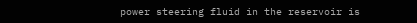power steering fluid in the reservoir is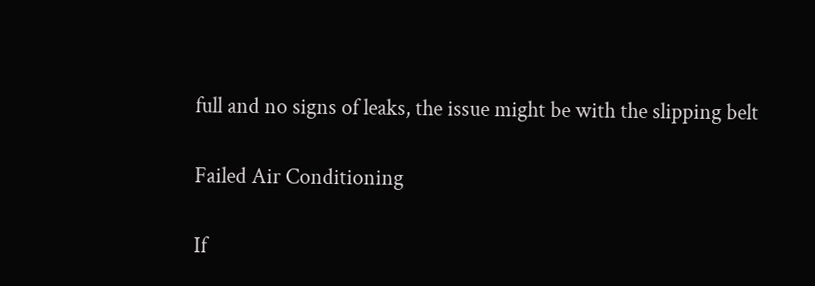full and no signs of leaks, the issue might be with the slipping belt

Failed Air Conditioning

If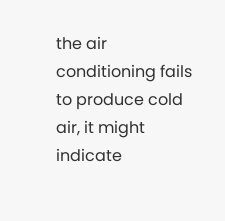the air conditioning fails to produce cold air, it might indicate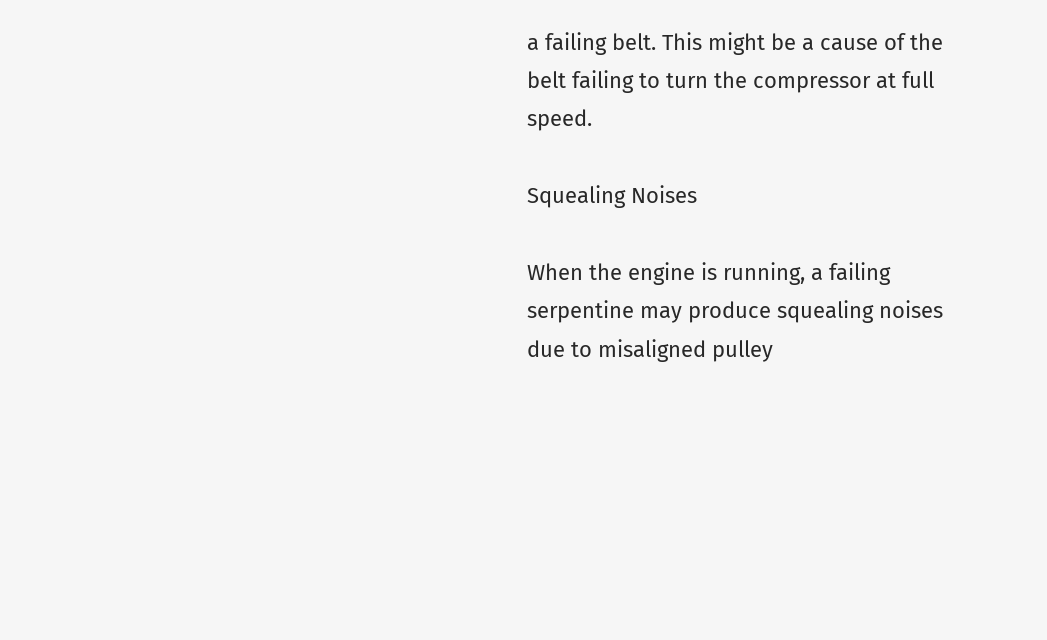a failing belt. This might be a cause of the belt failing to turn the compressor at full speed.

Squealing Noises

When the engine is running, a failing serpentine may produce squealing noises due to misaligned pulley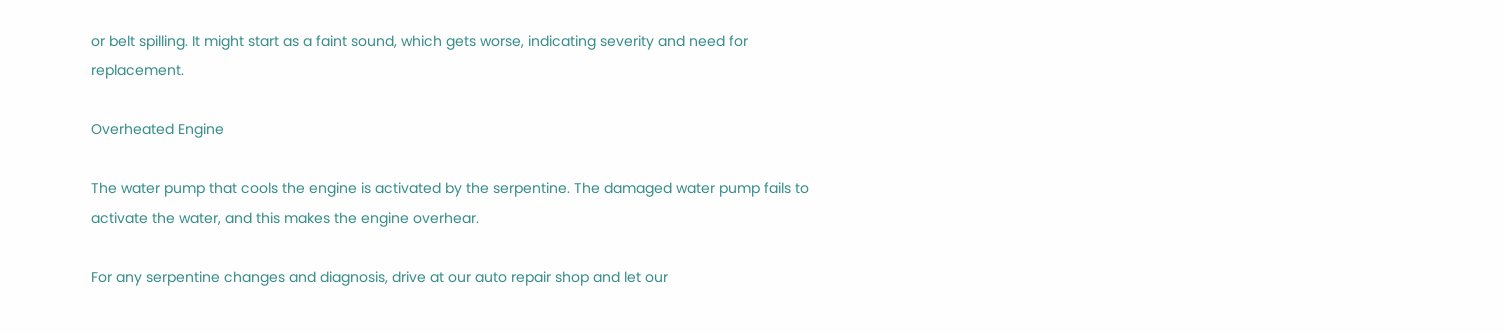or belt spilling. It might start as a faint sound, which gets worse, indicating severity and need for replacement.

Overheated Engine

The water pump that cools the engine is activated by the serpentine. The damaged water pump fails to activate the water, and this makes the engine overhear.

For any serpentine changes and diagnosis, drive at our auto repair shop and let our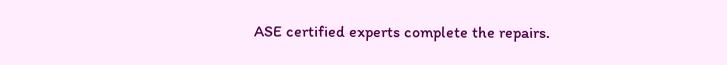ASE certified experts complete the repairs.